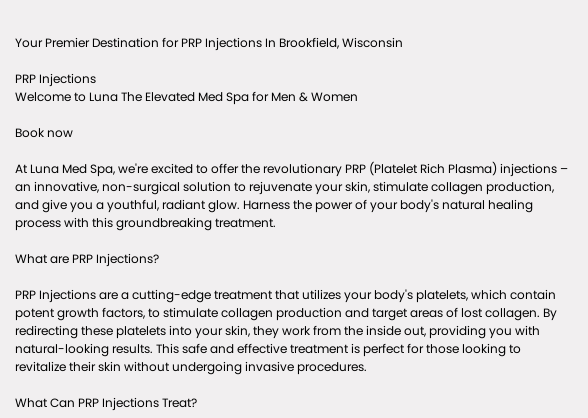Your Premier Destination for PRP Injections In Brookfield, Wisconsin

PRP Injections
Welcome to Luna The Elevated Med Spa for Men & Women

Book now

At Luna Med Spa, we're excited to offer the revolutionary PRP (Platelet Rich Plasma) injections – an innovative, non-surgical solution to rejuvenate your skin, stimulate collagen production, and give you a youthful, radiant glow. Harness the power of your body's natural healing process with this groundbreaking treatment.

What are PRP Injections?

PRP Injections are a cutting-edge treatment that utilizes your body's platelets, which contain potent growth factors, to stimulate collagen production and target areas of lost collagen. By redirecting these platelets into your skin, they work from the inside out, providing you with natural-looking results. This safe and effective treatment is perfect for those looking to revitalize their skin without undergoing invasive procedures.

What Can PRP Injections Treat?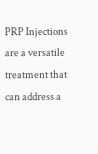PRP Injections are a versatile treatment that can address a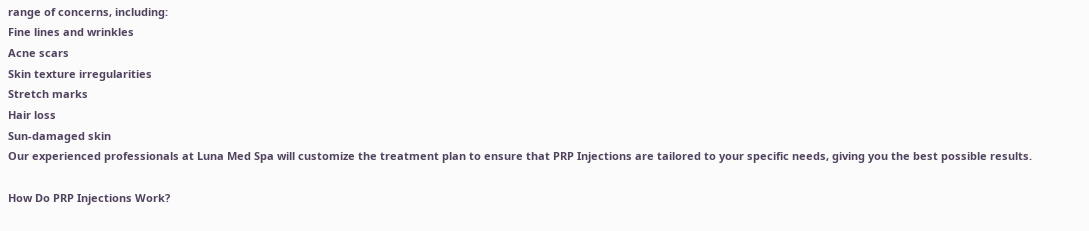range of concerns, including:
Fine lines and wrinkles
Acne scars
Skin texture irregularities
Stretch marks
Hair loss
Sun-damaged skin
Our experienced professionals at Luna Med Spa will customize the treatment plan to ensure that PRP Injections are tailored to your specific needs, giving you the best possible results.

How Do PRP Injections Work?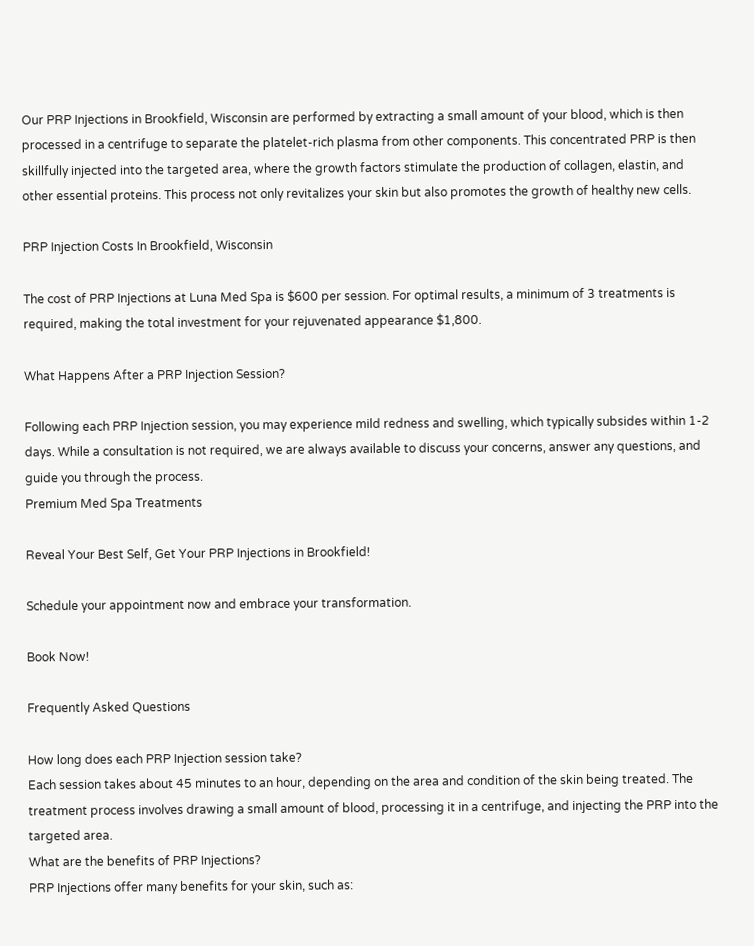Our PRP Injections in Brookfield, Wisconsin are performed by extracting a small amount of your blood, which is then processed in a centrifuge to separate the platelet-rich plasma from other components. This concentrated PRP is then skillfully injected into the targeted area, where the growth factors stimulate the production of collagen, elastin, and other essential proteins. This process not only revitalizes your skin but also promotes the growth of healthy new cells.

PRP Injection Costs In Brookfield, Wisconsin

The cost of PRP Injections at Luna Med Spa is $600 per session. For optimal results, a minimum of 3 treatments is required, making the total investment for your rejuvenated appearance $1,800.

What Happens After a PRP Injection Session?

Following each PRP Injection session, you may experience mild redness and swelling, which typically subsides within 1-2 days. While a consultation is not required, we are always available to discuss your concerns, answer any questions, and guide you through the process.
Premium Med Spa Treatments

Reveal Your Best Self, Get Your PRP Injections in Brookfield!

Schedule your appointment now and embrace your transformation.

Book Now!

Frequently Asked Questions

How long does each PRP Injection session take?
Each session takes about 45 minutes to an hour, depending on the area and condition of the skin being treated. The treatment process involves drawing a small amount of blood, processing it in a centrifuge, and injecting the PRP into the targeted area.
What are the benefits of PRP Injections?
PRP Injections offer many benefits for your skin, such as: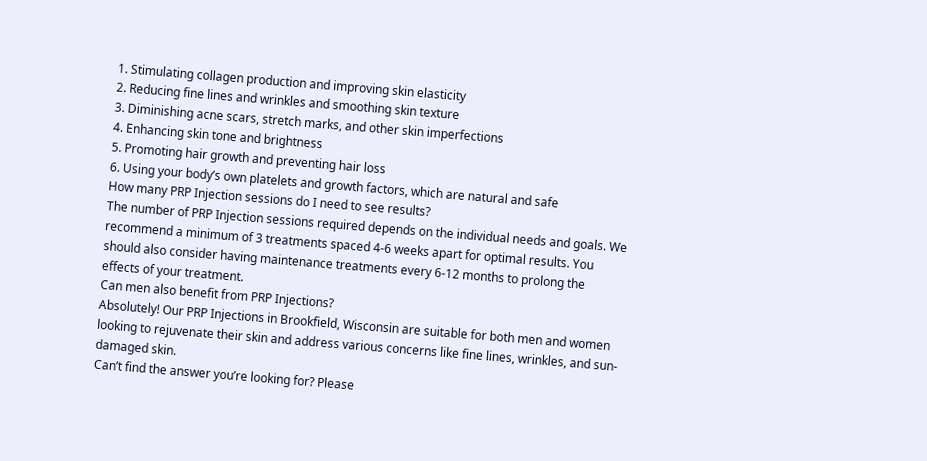1. Stimulating collagen production and improving skin elasticity
2. Reducing fine lines and wrinkles and smoothing skin texture
3. Diminishing acne scars, stretch marks, and other skin imperfections
4. Enhancing skin tone and brightness
5. Promoting hair growth and preventing hair loss
6. Using your body’s own platelets and growth factors, which are natural and safe
How many PRP Injection sessions do I need to see results?
The number of PRP Injection sessions required depends on the individual needs and goals. We recommend a minimum of 3 treatments spaced 4-6 weeks apart for optimal results. You should also consider having maintenance treatments every 6-12 months to prolong the effects of your treatment.
Can men also benefit from PRP Injections?
Absolutely! Our PRP Injections in Brookfield, Wisconsin are suitable for both men and women looking to rejuvenate their skin and address various concerns like fine lines, wrinkles, and sun-damaged skin.
Can’t find the answer you’re looking for? Please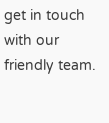get in touch with our friendly team.